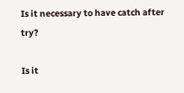Is it necessary to have catch after try?

Is it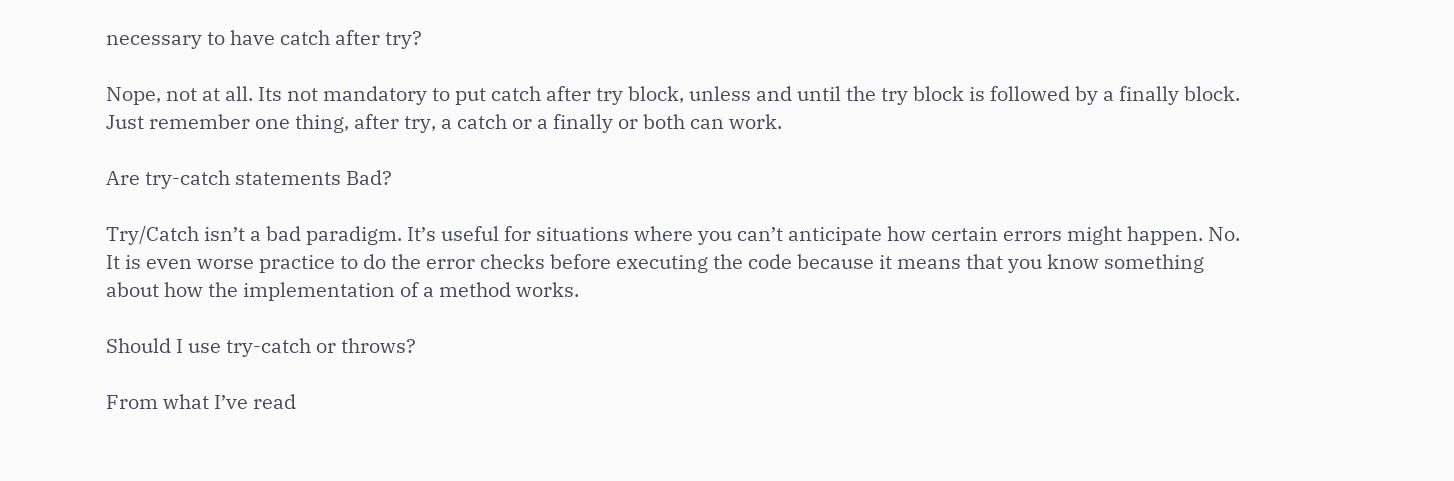necessary to have catch after try?

Nope, not at all. Its not mandatory to put catch after try block, unless and until the try block is followed by a finally block. Just remember one thing, after try, a catch or a finally or both can work.

Are try-catch statements Bad?

Try/Catch isn’t a bad paradigm. It’s useful for situations where you can’t anticipate how certain errors might happen. No. It is even worse practice to do the error checks before executing the code because it means that you know something about how the implementation of a method works.

Should I use try-catch or throws?

From what I’ve read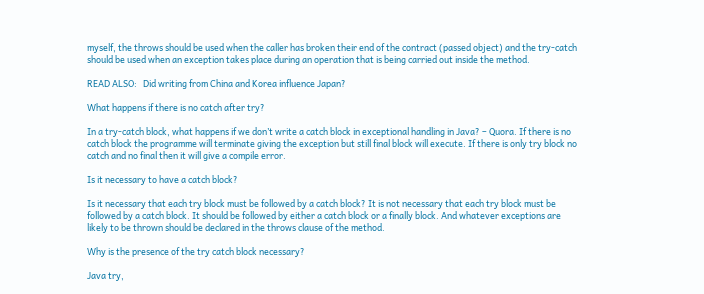myself, the throws should be used when the caller has broken their end of the contract (passed object) and the try-catch should be used when an exception takes place during an operation that is being carried out inside the method.

READ ALSO:   Did writing from China and Korea influence Japan?

What happens if there is no catch after try?

In a try-catch block, what happens if we don’t write a catch block in exceptional handling in Java? – Quora. If there is no catch block the programme will terminate giving the exception but still final block will execute. If there is only try block no catch and no final then it will give a compile error.

Is it necessary to have a catch block?

Is it necessary that each try block must be followed by a catch block? It is not necessary that each try block must be followed by a catch block. It should be followed by either a catch block or a finally block. And whatever exceptions are likely to be thrown should be declared in the throws clause of the method.

Why is the presence of the try catch block necessary?

Java try,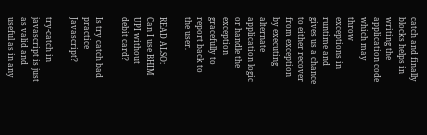catch and finally blocks helps in writing the application code which may throw exceptions in runtime and gives us a chance to either recover from exception by executing alternate application logic or handle the exception gracefully to report back to the user.

READ ALSO:   Can I use BHIM UPI without debit card?

Is try catch bad practice Javascript?

try-catch in javascript is just as valid and useful as in any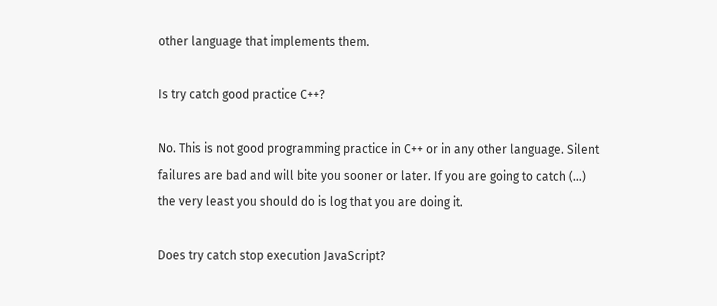other language that implements them.

Is try catch good practice C++?

No. This is not good programming practice in C++ or in any other language. Silent failures are bad and will bite you sooner or later. If you are going to catch (…) the very least you should do is log that you are doing it.

Does try catch stop execution JavaScript?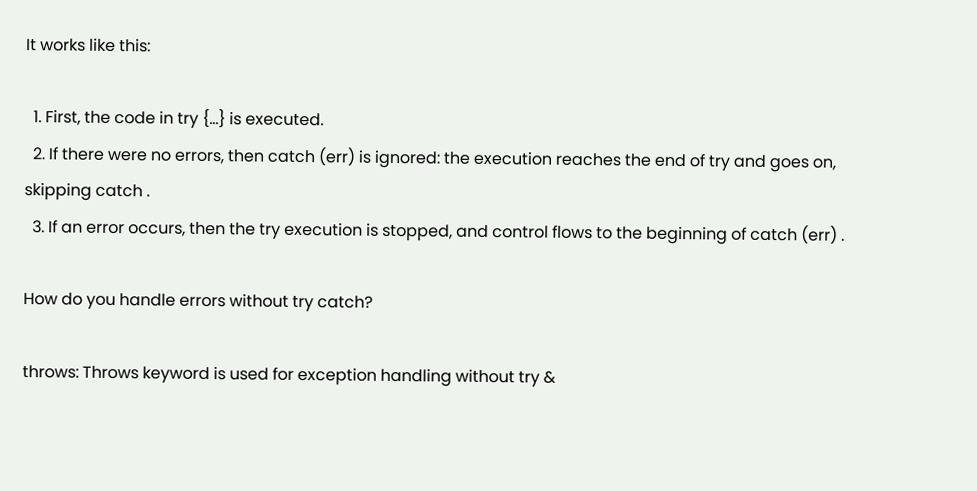It works like this:

  1. First, the code in try {…} is executed.
  2. If there were no errors, then catch (err) is ignored: the execution reaches the end of try and goes on, skipping catch .
  3. If an error occurs, then the try execution is stopped, and control flows to the beginning of catch (err) .

How do you handle errors without try catch?

throws: Throws keyword is used for exception handling without try &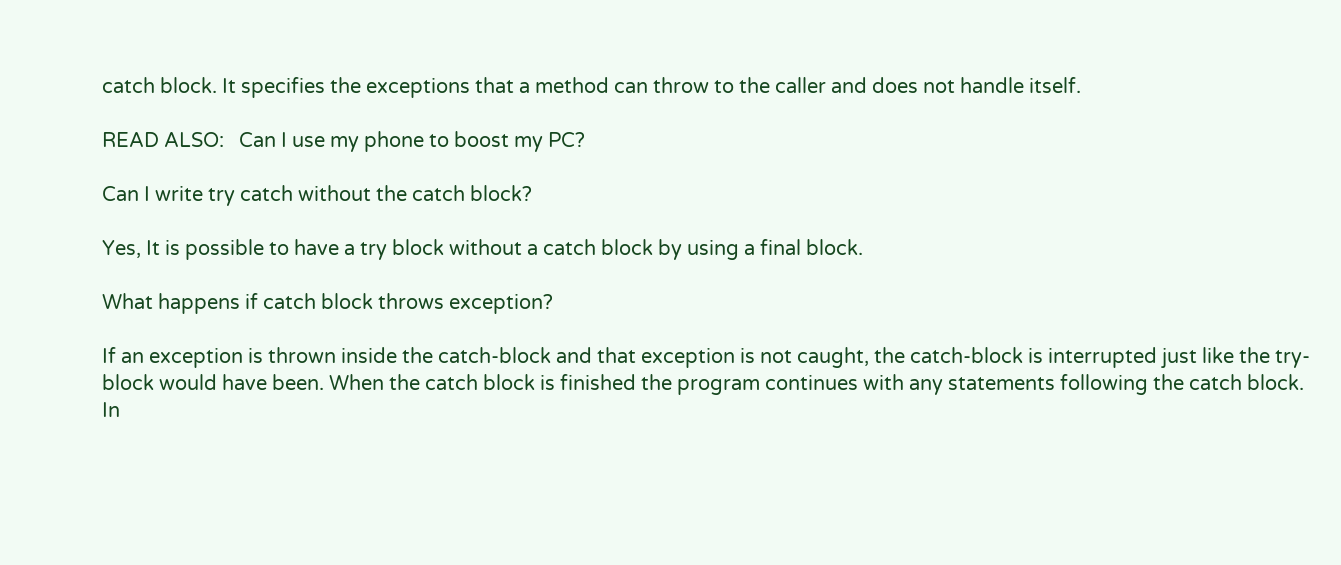catch block. It specifies the exceptions that a method can throw to the caller and does not handle itself.

READ ALSO:   Can I use my phone to boost my PC?

Can I write try catch without the catch block?

Yes, It is possible to have a try block without a catch block by using a final block.

What happens if catch block throws exception?

If an exception is thrown inside the catch-block and that exception is not caught, the catch-block is interrupted just like the try-block would have been. When the catch block is finished the program continues with any statements following the catch block. In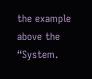the example above the “System.